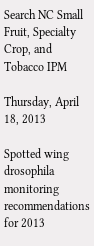Search NC Small Fruit, Specialty Crop, and Tobacco IPM

Thursday, April 18, 2013

Spotted wing drosophila monitoring recommendations for 2013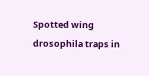Spotted wing drosophila traps in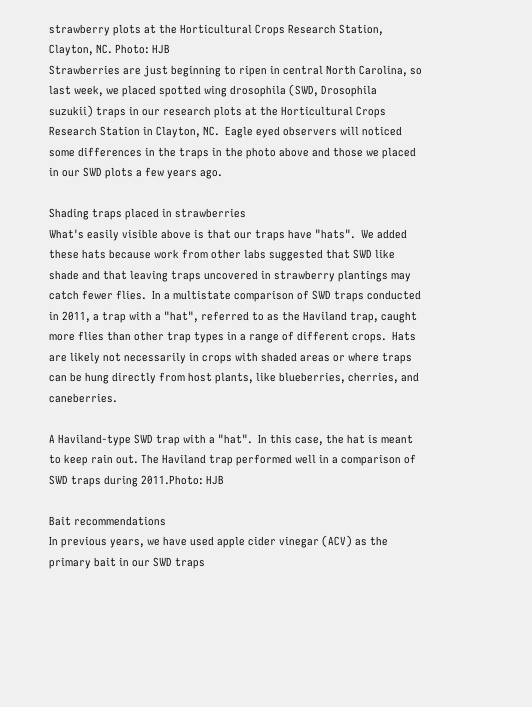strawberry plots at the Horticultural Crops Research Station, Clayton, NC. Photo: HJB
Strawberries are just beginning to ripen in central North Carolina, so last week, we placed spotted wing drosophila (SWD, Drosophila suzukii) traps in our research plots at the Horticultural Crops Research Station in Clayton, NC.  Eagle eyed observers will noticed some differences in the traps in the photo above and those we placed in our SWD plots a few years ago.

Shading traps placed in strawberries
What's easily visible above is that our traps have "hats".  We added these hats because work from other labs suggested that SWD like shade and that leaving traps uncovered in strawberry plantings may catch fewer flies.  In a multistate comparison of SWD traps conducted in 2011, a trap with a "hat", referred to as the Haviland trap, caught more flies than other trap types in a range of different crops.  Hats are likely not necessarily in crops with shaded areas or where traps can be hung directly from host plants, like blueberries, cherries, and caneberries.

A Haviland-type SWD trap with a "hat".  In this case, the hat is meant to keep rain out. The Haviland trap performed well in a comparison of SWD traps during 2011.Photo: HJB

Bait recommendations
In previous years, we have used apple cider vinegar (ACV) as the primary bait in our SWD traps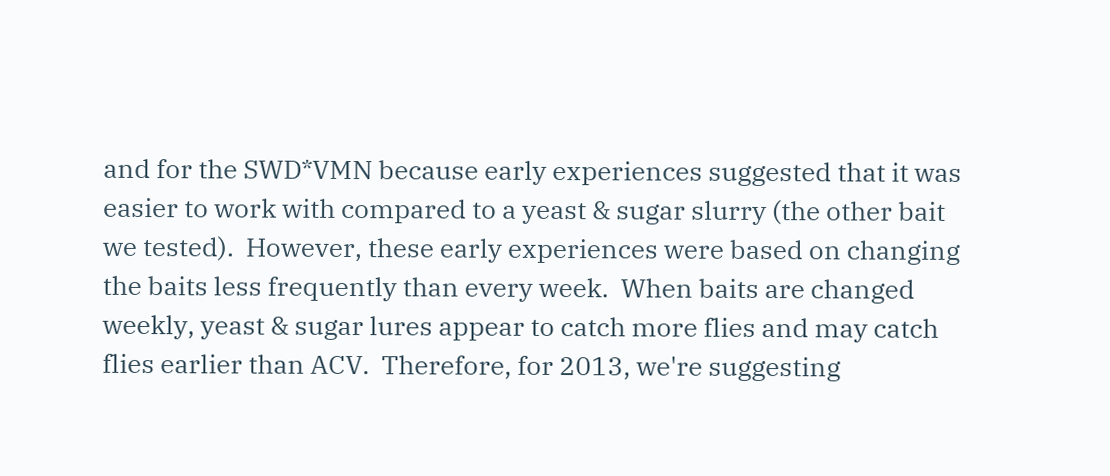and for the SWD*VMN because early experiences suggested that it was easier to work with compared to a yeast & sugar slurry (the other bait we tested).  However, these early experiences were based on changing the baits less frequently than every week.  When baits are changed weekly, yeast & sugar lures appear to catch more flies and may catch flies earlier than ACV.  Therefore, for 2013, we're suggesting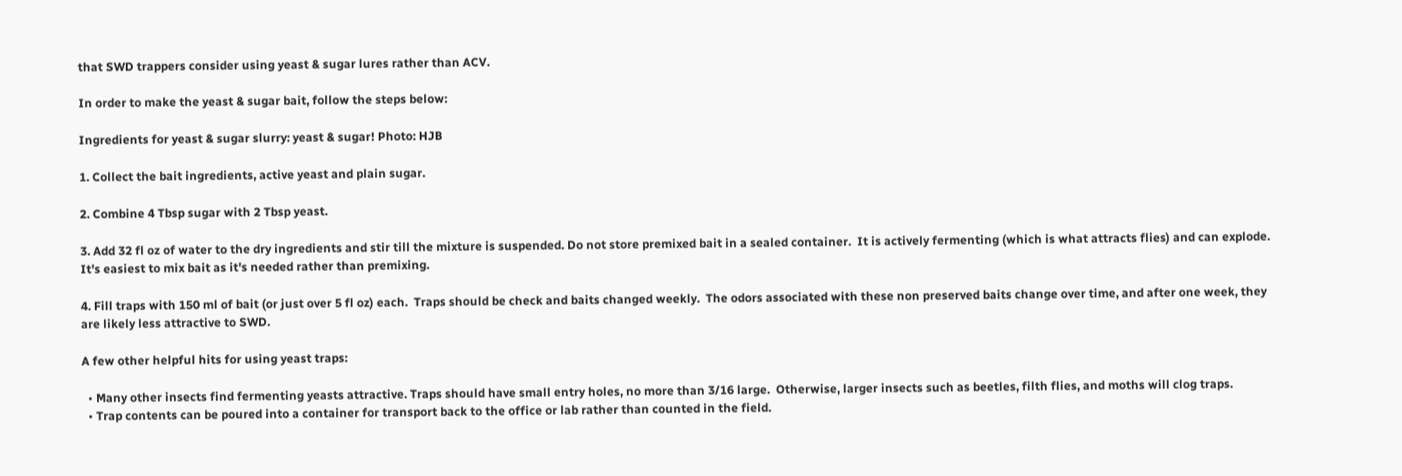that SWD trappers consider using yeast & sugar lures rather than ACV.

In order to make the yeast & sugar bait, follow the steps below:

Ingredients for yeast & sugar slurry: yeast & sugar! Photo: HJB

1. Collect the bait ingredients, active yeast and plain sugar.

2. Combine 4 Tbsp sugar with 2 Tbsp yeast.

3. Add 32 fl oz of water to the dry ingredients and stir till the mixture is suspended. Do not store premixed bait in a sealed container.  It is actively fermenting (which is what attracts flies) and can explode.  It's easiest to mix bait as it's needed rather than premixing.

4. Fill traps with 150 ml of bait (or just over 5 fl oz) each.  Traps should be check and baits changed weekly.  The odors associated with these non preserved baits change over time, and after one week, they are likely less attractive to SWD.

A few other helpful hits for using yeast traps:

  • Many other insects find fermenting yeasts attractive. Traps should have small entry holes, no more than 3/16 large.  Otherwise, larger insects such as beetles, filth flies, and moths will clog traps.
  • Trap contents can be poured into a container for transport back to the office or lab rather than counted in the field.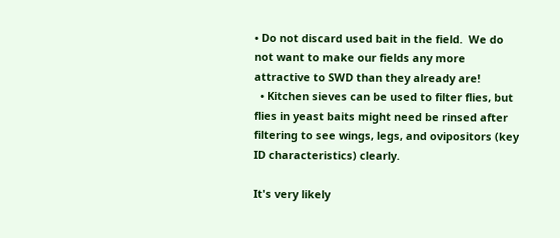• Do not discard used bait in the field.  We do not want to make our fields any more attractive to SWD than they already are!
  • Kitchen sieves can be used to filter flies, but flies in yeast baits might need be rinsed after filtering to see wings, legs, and ovipositors (key ID characteristics) clearly.

It's very likely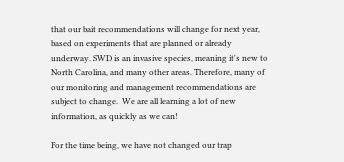that our bait recommendations will change for next year, based on experiments that are planned or already underway. SWD is an invasive species, meaning it's new to North Carolina, and many other areas. Therefore, many of our monitoring and management recommendations are subject to change.  We are all learning a lot of new information, as quickly as we can!

For the time being, we have not changed our trap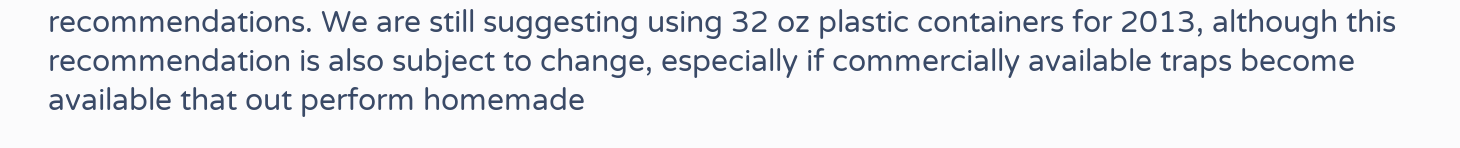recommendations. We are still suggesting using 32 oz plastic containers for 2013, although this recommendation is also subject to change, especially if commercially available traps become available that out perform homemade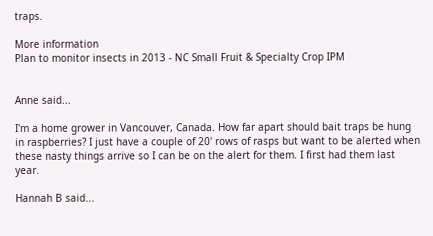traps.

More information
Plan to monitor insects in 2013 - NC Small Fruit & Specialty Crop IPM


Anne said...

I'm a home grower in Vancouver, Canada. How far apart should bait traps be hung in raspberries? I just have a couple of 20' rows of rasps but want to be alerted when these nasty things arrive so I can be on the alert for them. I first had them last year.

Hannah B said...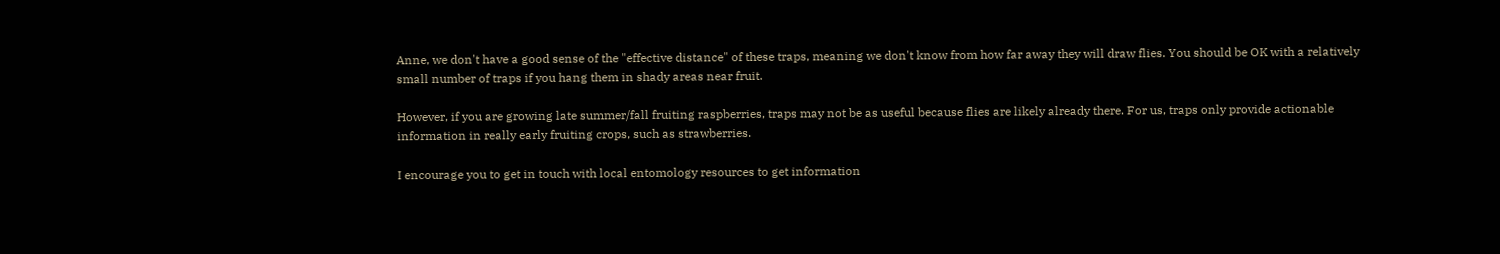Anne, we don't have a good sense of the "effective distance" of these traps, meaning we don't know from how far away they will draw flies. You should be OK with a relatively small number of traps if you hang them in shady areas near fruit.

However, if you are growing late summer/fall fruiting raspberries, traps may not be as useful because flies are likely already there. For us, traps only provide actionable information in really early fruiting crops, such as strawberries.

I encourage you to get in touch with local entomology resources to get information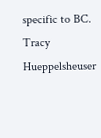specific to BC. Tracy Hueppelsheuser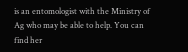is an entomologist with the Ministry of Ag who may be able to help. You can find her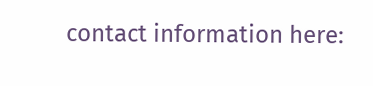contact information here: